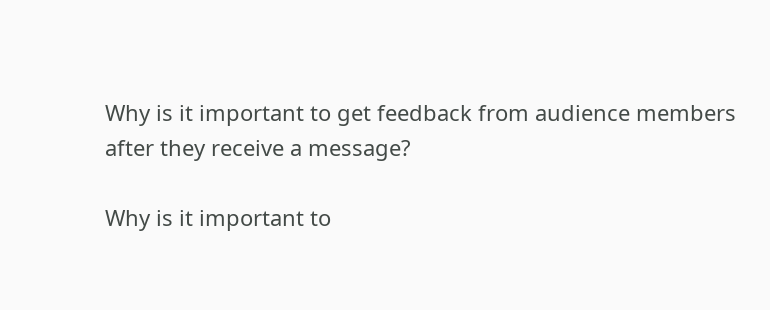Why is it important to get feedback from audience members after they receive a message?

Why is it important to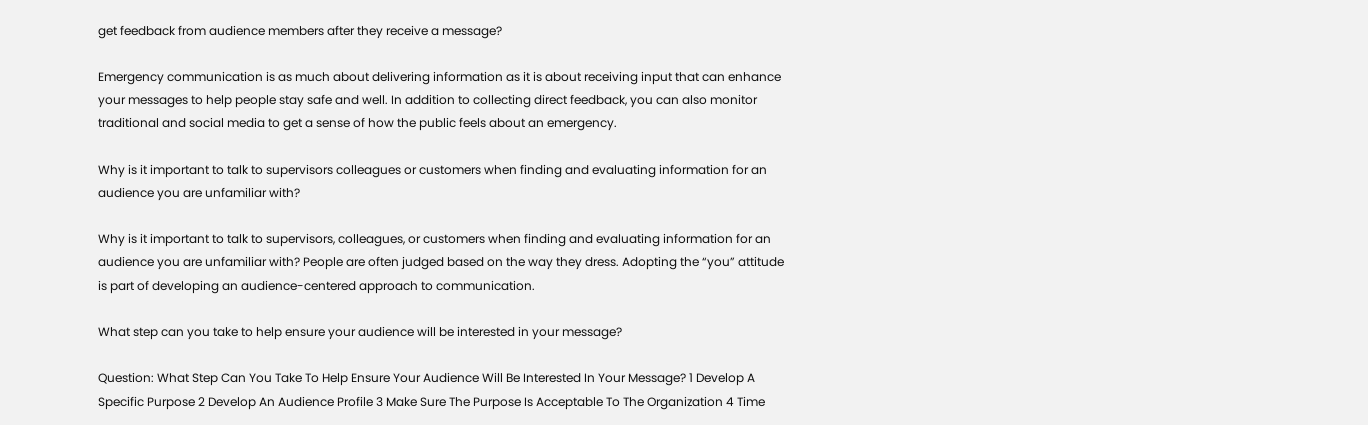get feedback from audience members after they receive a message?

Emergency communication is as much about delivering information as it is about receiving input that can enhance your messages to help people stay safe and well. In addition to collecting direct feedback, you can also monitor traditional and social media to get a sense of how the public feels about an emergency.

Why is it important to talk to supervisors colleagues or customers when finding and evaluating information for an audience you are unfamiliar with?

Why is it important to talk to supervisors, colleagues, or customers when finding and evaluating information for an audience you are unfamiliar with? People are often judged based on the way they dress. Adopting the “you” attitude is part of developing an audience-centered approach to communication.

What step can you take to help ensure your audience will be interested in your message?

Question: What Step Can You Take To Help Ensure Your Audience Will Be Interested In Your Message? 1 Develop A Specific Purpose 2 Develop An Audience Profile 3 Make Sure The Purpose Is Acceptable To The Organization 4 Time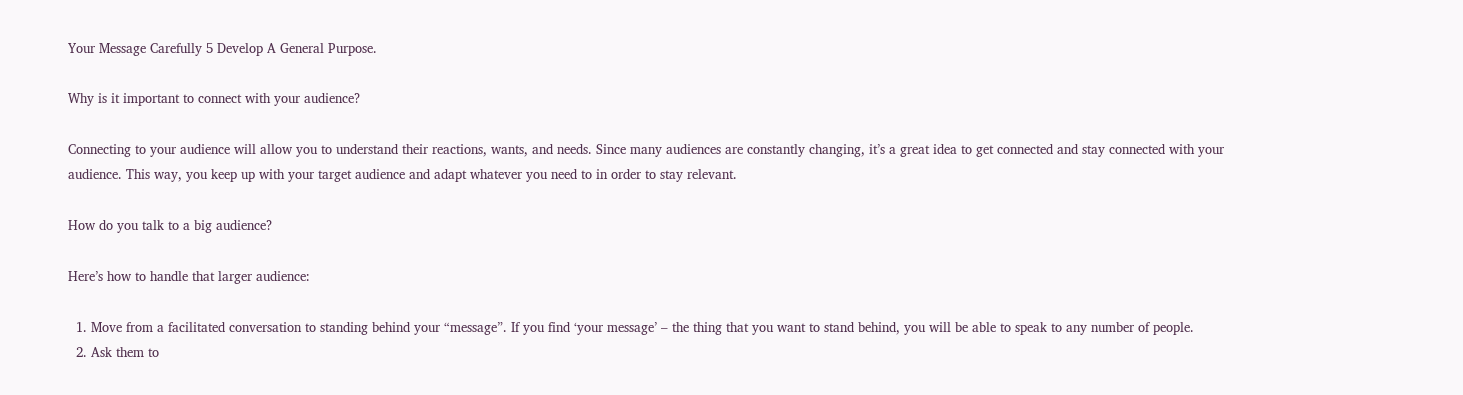Your Message Carefully 5 Develop A General Purpose.

Why is it important to connect with your audience?

Connecting to your audience will allow you to understand their reactions, wants, and needs. Since many audiences are constantly changing, it’s a great idea to get connected and stay connected with your audience. This way, you keep up with your target audience and adapt whatever you need to in order to stay relevant.

How do you talk to a big audience?

Here’s how to handle that larger audience:

  1. Move from a facilitated conversation to standing behind your “message”. If you find ‘your message’ – the thing that you want to stand behind, you will be able to speak to any number of people.
  2. Ask them to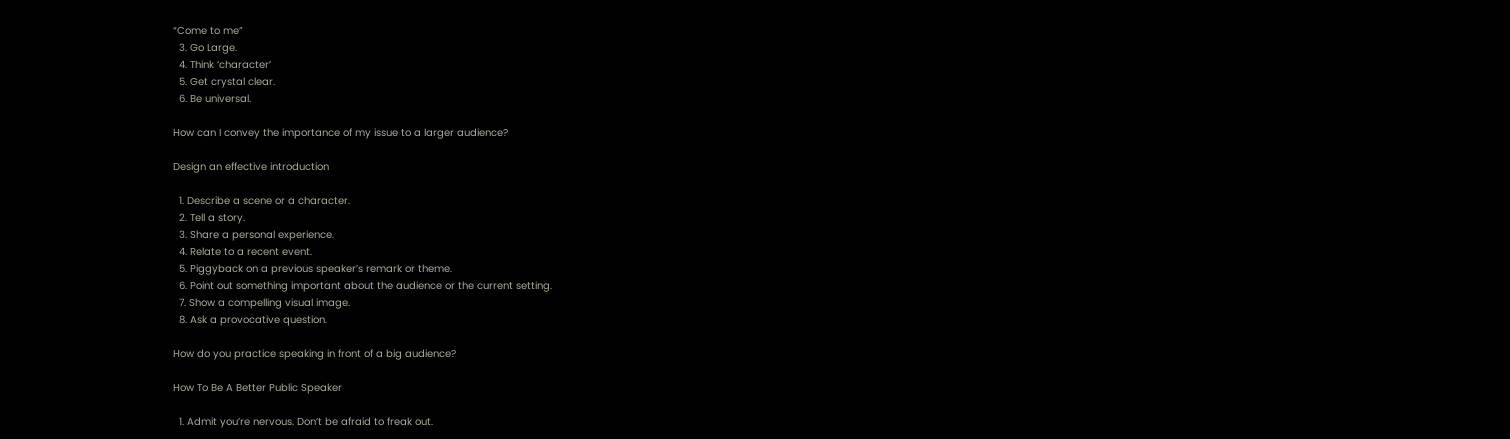“Come to me”
  3. Go Large.
  4. Think ‘character’
  5. Get crystal clear.
  6. Be universal.

How can I convey the importance of my issue to a larger audience?

Design an effective introduction

  1. Describe a scene or a character.
  2. Tell a story.
  3. Share a personal experience.
  4. Relate to a recent event.
  5. Piggyback on a previous speaker’s remark or theme.
  6. Point out something important about the audience or the current setting.
  7. Show a compelling visual image.
  8. Ask a provocative question.

How do you practice speaking in front of a big audience?

How To Be A Better Public Speaker

  1. Admit you’re nervous. Don’t be afraid to freak out.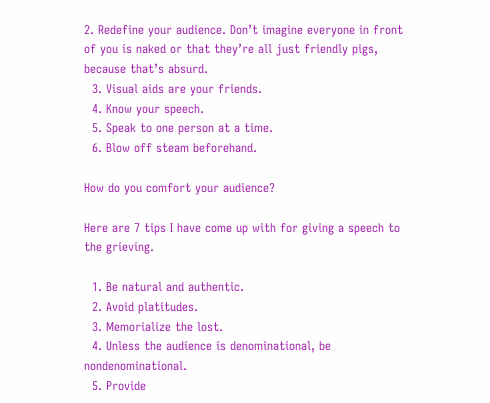2. Redefine your audience. Don’t imagine everyone in front of you is naked or that they’re all just friendly pigs, because that’s absurd.
  3. Visual aids are your friends.
  4. Know your speech.
  5. Speak to one person at a time.
  6. Blow off steam beforehand.

How do you comfort your audience?

Here are 7 tips I have come up with for giving a speech to the grieving.

  1. Be natural and authentic.
  2. Avoid platitudes.
  3. Memorialize the lost.
  4. Unless the audience is denominational, be nondenominational.
  5. Provide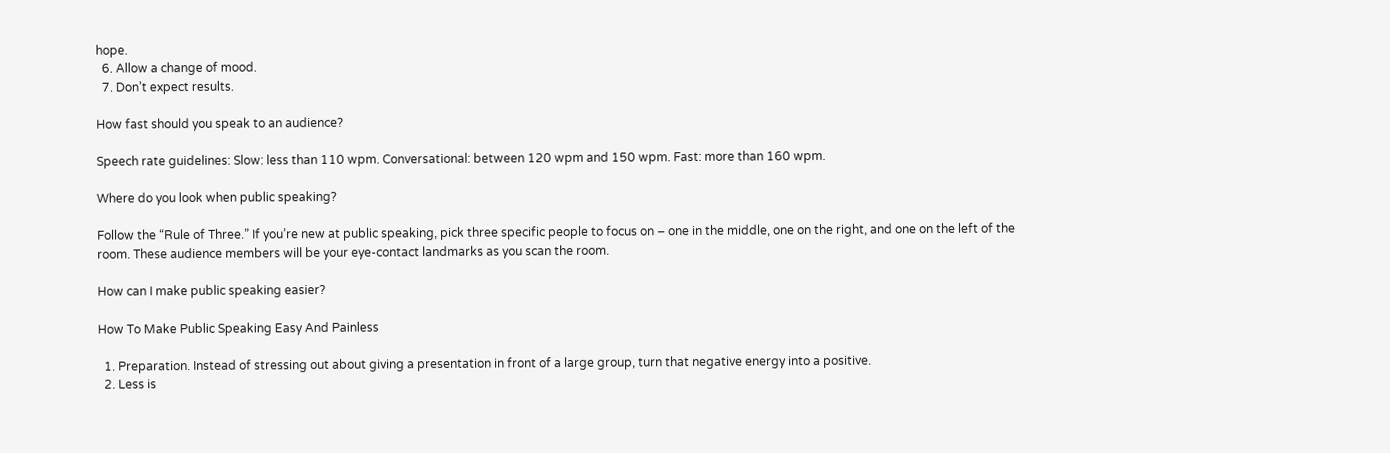hope.
  6. Allow a change of mood.
  7. Don’t expect results.

How fast should you speak to an audience?

Speech rate guidelines: Slow: less than 110 wpm. Conversational: between 120 wpm and 150 wpm. Fast: more than 160 wpm.

Where do you look when public speaking?

Follow the “Rule of Three.” If you’re new at public speaking, pick three specific people to focus on – one in the middle, one on the right, and one on the left of the room. These audience members will be your eye-contact landmarks as you scan the room.

How can I make public speaking easier?

How To Make Public Speaking Easy And Painless

  1. Preparation. Instead of stressing out about giving a presentation in front of a large group, turn that negative energy into a positive.
  2. Less is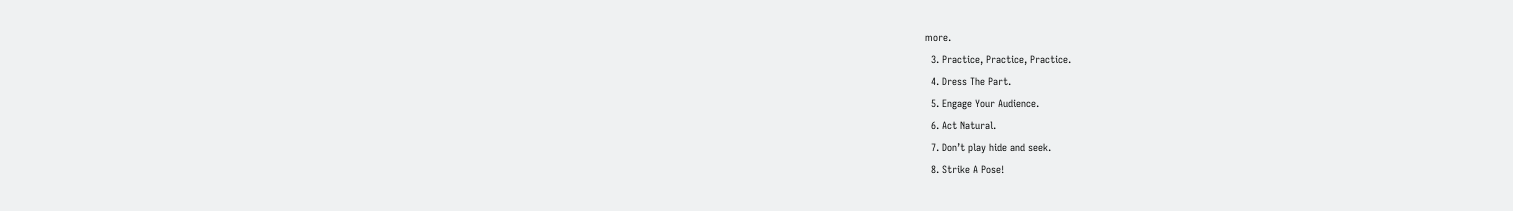more.
  3. Practice, Practice, Practice.
  4. Dress The Part.
  5. Engage Your Audience.
  6. Act Natural.
  7. Don’t play hide and seek.
  8. Strike A Pose!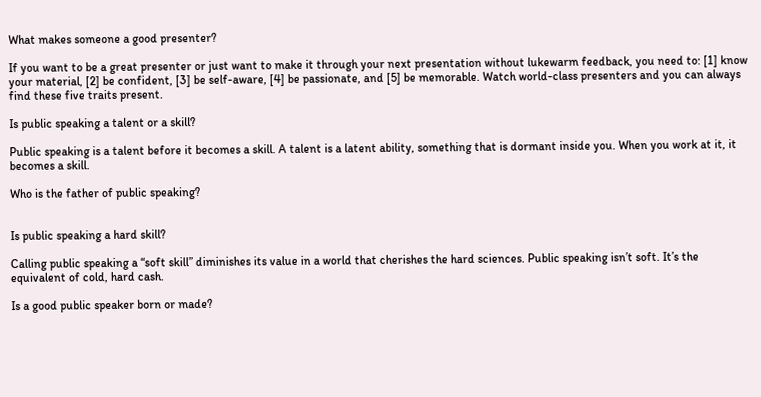What makes someone a good presenter?

If you want to be a great presenter or just want to make it through your next presentation without lukewarm feedback, you need to: [1] know your material, [2] be confident, [3] be self-aware, [4] be passionate, and [5] be memorable. Watch world-class presenters and you can always find these five traits present.

Is public speaking a talent or a skill?

Public speaking is a talent before it becomes a skill. A talent is a latent ability, something that is dormant inside you. When you work at it, it becomes a skill.

Who is the father of public speaking?


Is public speaking a hard skill?

Calling public speaking a “soft skill” diminishes its value in a world that cherishes the hard sciences. Public speaking isn’t soft. It’s the equivalent of cold, hard cash.

Is a good public speaker born or made?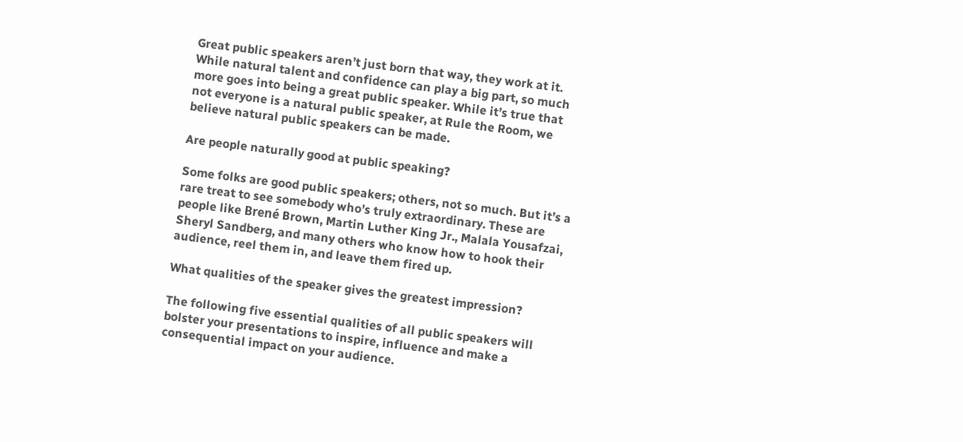Great public speakers aren’t just born that way, they work at it. While natural talent and confidence can play a big part, so much more goes into being a great public speaker. While it’s true that not everyone is a natural public speaker, at Rule the Room, we believe natural public speakers can be made.

Are people naturally good at public speaking?

Some folks are good public speakers; others, not so much. But it’s a rare treat to see somebody who’s truly extraordinary. These are people like Brené Brown, Martin Luther King Jr., Malala Yousafzai, Sheryl Sandberg, and many others who know how to hook their audience, reel them in, and leave them fired up.

What qualities of the speaker gives the greatest impression?

The following five essential qualities of all public speakers will bolster your presentations to inspire, influence and make a consequential impact on your audience.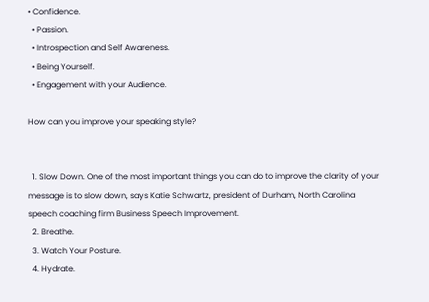• Confidence.
  • Passion.
  • Introspection and Self Awareness.
  • Being Yourself.
  • Engagement with your Audience.

How can you improve your speaking style?


  1. Slow Down. One of the most important things you can do to improve the clarity of your message is to slow down, says Katie Schwartz, president of Durham, North Carolina speech coaching firm Business Speech Improvement.
  2. Breathe.
  3. Watch Your Posture.
  4. Hydrate.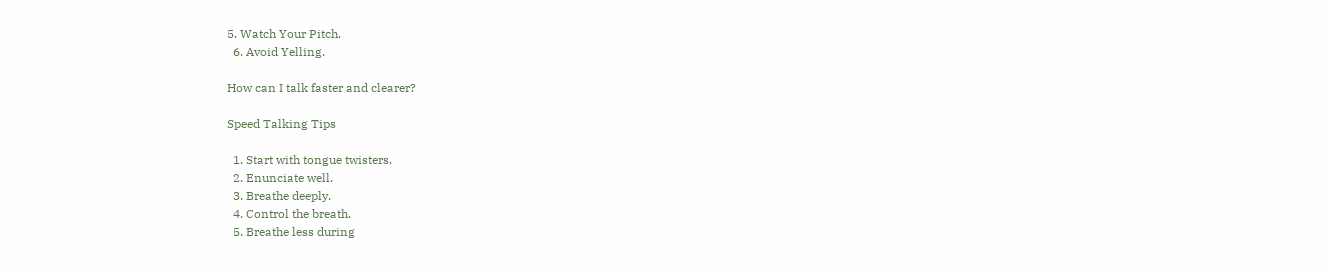5. Watch Your Pitch.
  6. Avoid Yelling.

How can I talk faster and clearer?

Speed Talking Tips

  1. Start with tongue twisters.
  2. Enunciate well.
  3. Breathe deeply.
  4. Control the breath.
  5. Breathe less during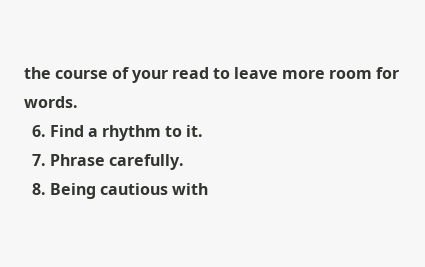the course of your read to leave more room for words.
  6. Find a rhythm to it.
  7. Phrase carefully.
  8. Being cautious with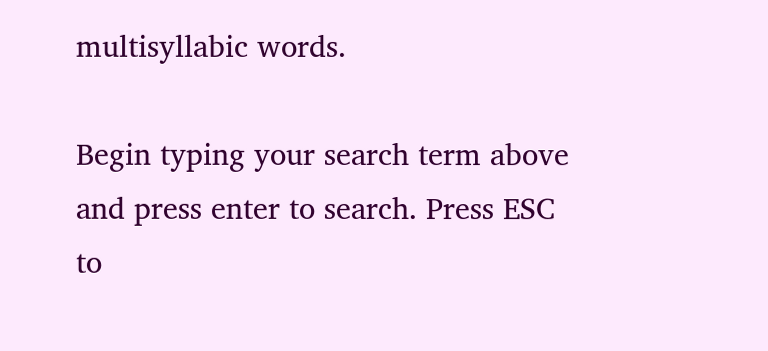multisyllabic words.

Begin typing your search term above and press enter to search. Press ESC to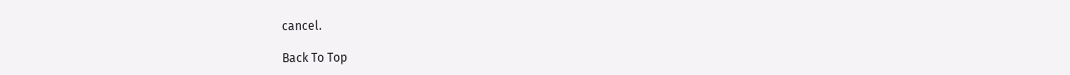cancel.

Back To Top